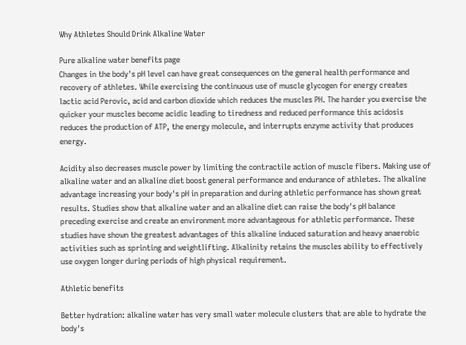Why Athletes Should Drink Alkaline Water

Pure alkaline water benefits page
Changes in the body's pH level can have great consequences on the general health performance and recovery of athletes. While exercising the continuous use of muscle glycogen for energy creates lactic acid Perovic, acid and carbon dioxide which reduces the muscles PH. The harder you exercise the quicker your muscles become acidic leading to tiredness and reduced performance this acidosis reduces the production of ATP, the energy molecule, and interrupts enzyme activity that produces energy.

Acidity also decreases muscle power by limiting the contractile action of muscle fibers. Making use of alkaline water and an alkaline diet boost general performance and endurance of athletes. The alkaline advantage increasing your body's pH in preparation and during athletic performance has shown great results. Studies show that alkaline water and an alkaline diet can raise the body's pH balance preceding exercise and create an environment more advantageous for athletic performance. These studies have shown the greatest advantages of this alkaline induced saturation and heavy anaerobic activities such as sprinting and weightlifting. Alkalinity retains the muscles ability to effectively use oxygen longer during periods of high physical requirement.

Athletic benefits

Better hydration: alkaline water has very small water molecule clusters that are able to hydrate the body's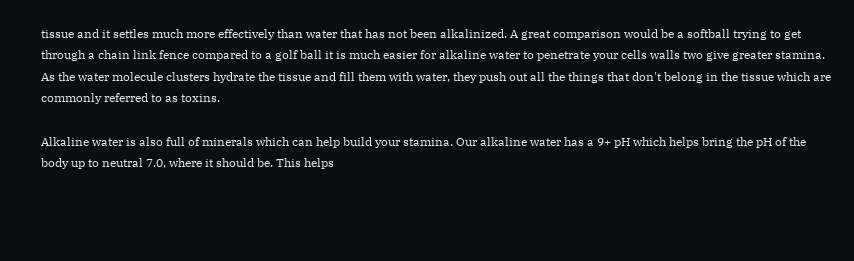tissue and it settles much more effectively than water that has not been alkalinized. A great comparison would be a softball trying to get through a chain link fence compared to a golf ball it is much easier for alkaline water to penetrate your cells walls two give greater stamina. As the water molecule clusters hydrate the tissue and fill them with water, they push out all the things that don't belong in the tissue which are commonly referred to as toxins.

Alkaline water is also full of minerals which can help build your stamina. Our alkaline water has a 9+ pH which helps bring the pH of the body up to neutral 7.0, where it should be. This helps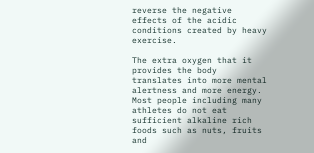reverse the negative effects of the acidic conditions created by heavy exercise.

The extra oxygen that it provides the body translates into more mental alertness and more energy. Most people including many athletes do not eat sufficient alkaline rich foods such as nuts, fruits and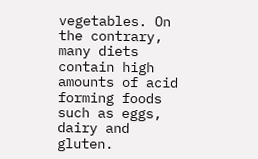vegetables. On the contrary, many diets contain high amounts of acid forming foods such as eggs, dairy and gluten.